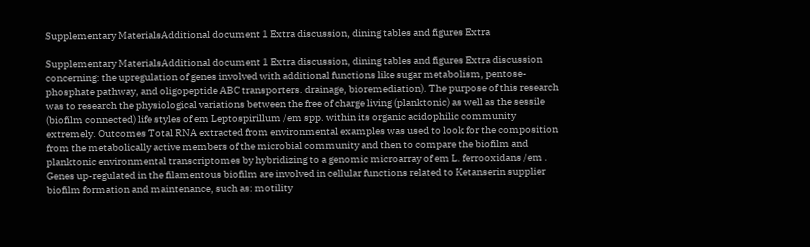Supplementary MaterialsAdditional document 1 Extra discussion, dining tables and figures Extra

Supplementary MaterialsAdditional document 1 Extra discussion, dining tables and figures Extra discussion concerning: the upregulation of genes involved with additional functions like sugar metabolism, pentose-phosphate pathway, and oligopeptide ABC transporters. drainage, bioremediation). The purpose of this research was to research the physiological variations between the free of charge living (planktonic) as well as the sessile (biofilm connected) life styles of em Leptospirillum /em spp. within its organic acidophilic community extremely. Outcomes Total RNA extracted from environmental examples was used to look for the composition from the metabolically active members of the microbial community and then to compare the biofilm and planktonic environmental transcriptomes by hybridizing to a genomic microarray of em L. ferrooxidans /em . Genes up-regulated in the filamentous biofilm are involved in cellular functions related to Ketanserin supplier biofilm formation and maintenance, such as: motility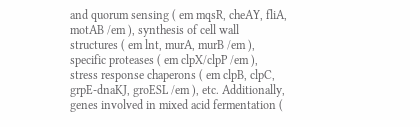and quorum sensing ( em mqsR, cheAY, fliA, motAB /em ), synthesis of cell wall structures ( em lnt, murA, murB /em ), specific proteases ( em clpX/clpP /em ), stress response chaperons ( em clpB, clpC, grpE-dnaKJ, groESL /em ), etc. Additionally, genes involved in mixed acid fermentation (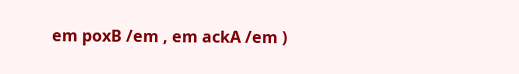em poxB /em , em ackA /em )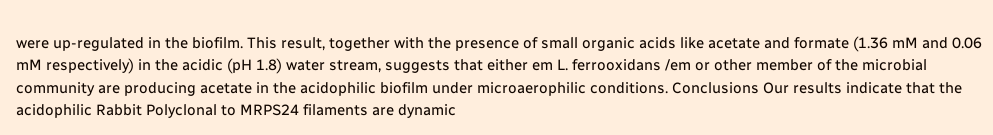were up-regulated in the biofilm. This result, together with the presence of small organic acids like acetate and formate (1.36 mM and 0.06 mM respectively) in the acidic (pH 1.8) water stream, suggests that either em L. ferrooxidans /em or other member of the microbial community are producing acetate in the acidophilic biofilm under microaerophilic conditions. Conclusions Our results indicate that the acidophilic Rabbit Polyclonal to MRPS24 filaments are dynamic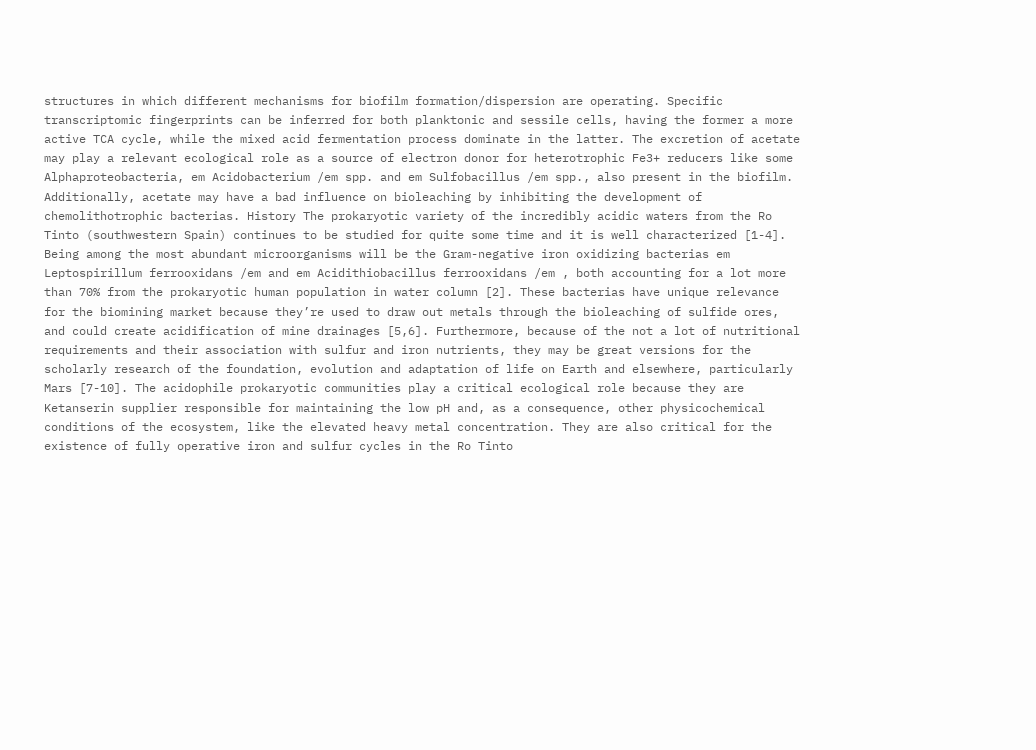structures in which different mechanisms for biofilm formation/dispersion are operating. Specific transcriptomic fingerprints can be inferred for both planktonic and sessile cells, having the former a more active TCA cycle, while the mixed acid fermentation process dominate in the latter. The excretion of acetate may play a relevant ecological role as a source of electron donor for heterotrophic Fe3+ reducers like some Alphaproteobacteria, em Acidobacterium /em spp. and em Sulfobacillus /em spp., also present in the biofilm. Additionally, acetate may have a bad influence on bioleaching by inhibiting the development of chemolithotrophic bacterias. History The prokaryotic variety of the incredibly acidic waters from the Ro Tinto (southwestern Spain) continues to be studied for quite some time and it is well characterized [1-4]. Being among the most abundant microorganisms will be the Gram-negative iron oxidizing bacterias em Leptospirillum ferrooxidans /em and em Acidithiobacillus ferrooxidans /em , both accounting for a lot more than 70% from the prokaryotic human population in water column [2]. These bacterias have unique relevance for the biomining market because they’re used to draw out metals through the bioleaching of sulfide ores, and could create acidification of mine drainages [5,6]. Furthermore, because of the not a lot of nutritional requirements and their association with sulfur and iron nutrients, they may be great versions for the scholarly research of the foundation, evolution and adaptation of life on Earth and elsewhere, particularly Mars [7-10]. The acidophile prokaryotic communities play a critical ecological role because they are Ketanserin supplier responsible for maintaining the low pH and, as a consequence, other physicochemical conditions of the ecosystem, like the elevated heavy metal concentration. They are also critical for the existence of fully operative iron and sulfur cycles in the Ro Tinto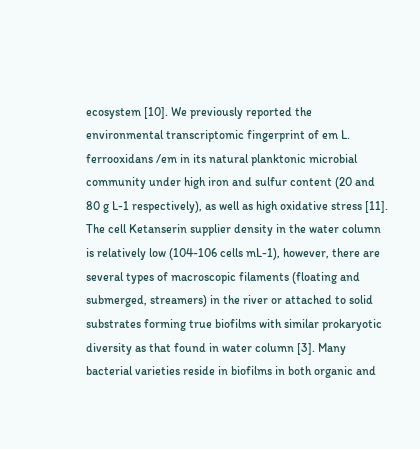ecosystem [10]. We previously reported the environmental transcriptomic fingerprint of em L. ferrooxidans /em in its natural planktonic microbial community under high iron and sulfur content (20 and 80 g L-1 respectively), as well as high oxidative stress [11]. The cell Ketanserin supplier density in the water column is relatively low (104-106 cells mL-1), however, there are several types of macroscopic filaments (floating and submerged, streamers) in the river or attached to solid substrates forming true biofilms with similar prokaryotic diversity as that found in water column [3]. Many bacterial varieties reside in biofilms in both organic and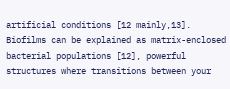artificial conditions [12 mainly,13]. Biofilms can be explained as matrix-enclosed bacterial populations [12], powerful structures where transitions between your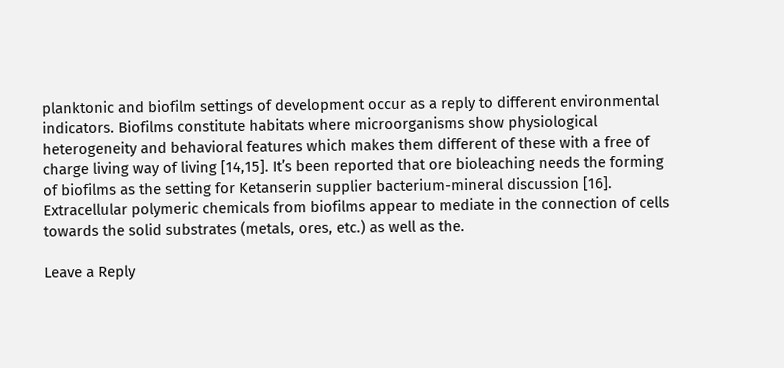planktonic and biofilm settings of development occur as a reply to different environmental indicators. Biofilms constitute habitats where microorganisms show physiological heterogeneity and behavioral features which makes them different of these with a free of charge living way of living [14,15]. It’s been reported that ore bioleaching needs the forming of biofilms as the setting for Ketanserin supplier bacterium-mineral discussion [16]. Extracellular polymeric chemicals from biofilms appear to mediate in the connection of cells towards the solid substrates (metals, ores, etc.) as well as the.

Leave a Reply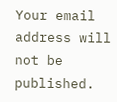Your email address will not be published.